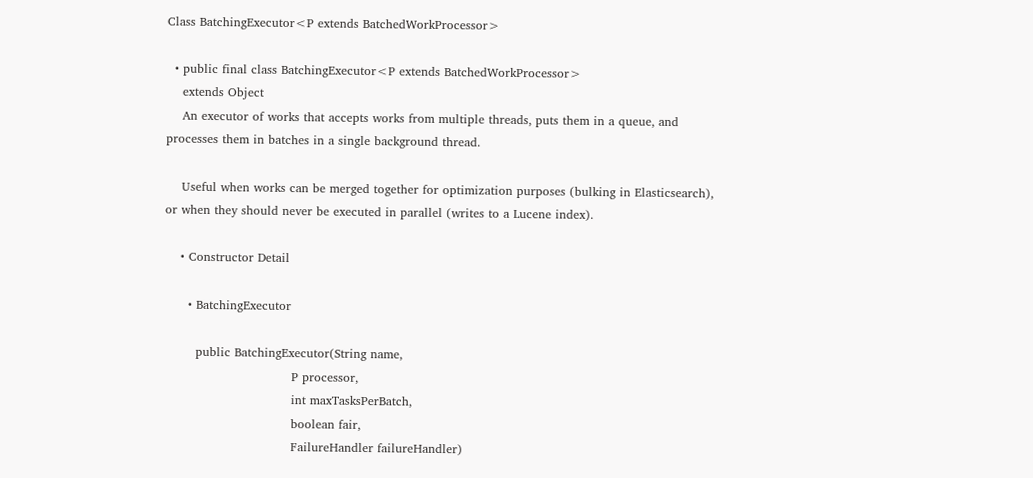Class BatchingExecutor<P extends BatchedWorkProcessor>

  • public final class BatchingExecutor<P extends BatchedWorkProcessor>
    extends Object
    An executor of works that accepts works from multiple threads, puts them in a queue, and processes them in batches in a single background thread.

    Useful when works can be merged together for optimization purposes (bulking in Elasticsearch), or when they should never be executed in parallel (writes to a Lucene index).

    • Constructor Detail

      • BatchingExecutor

        public BatchingExecutor(String name,
                                P processor,
                                int maxTasksPerBatch,
                                boolean fair,
                                FailureHandler failureHandler)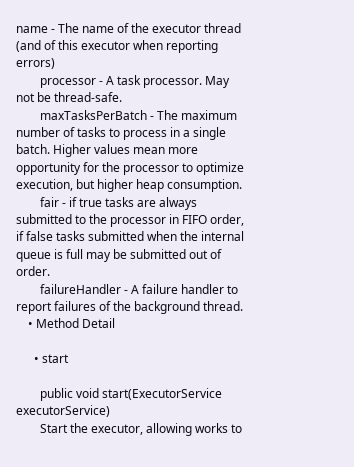name - The name of the executor thread (and of this executor when reporting errors)
        processor - A task processor. May not be thread-safe.
        maxTasksPerBatch - The maximum number of tasks to process in a single batch. Higher values mean more opportunity for the processor to optimize execution, but higher heap consumption.
        fair - if true tasks are always submitted to the processor in FIFO order, if false tasks submitted when the internal queue is full may be submitted out of order.
        failureHandler - A failure handler to report failures of the background thread.
    • Method Detail

      • start

        public void start(ExecutorService executorService)
        Start the executor, allowing works to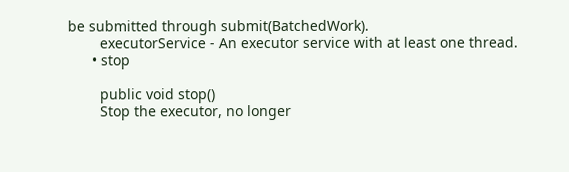be submitted through submit(BatchedWork).
        executorService - An executor service with at least one thread.
      • stop

        public void stop()
        Stop the executor, no longer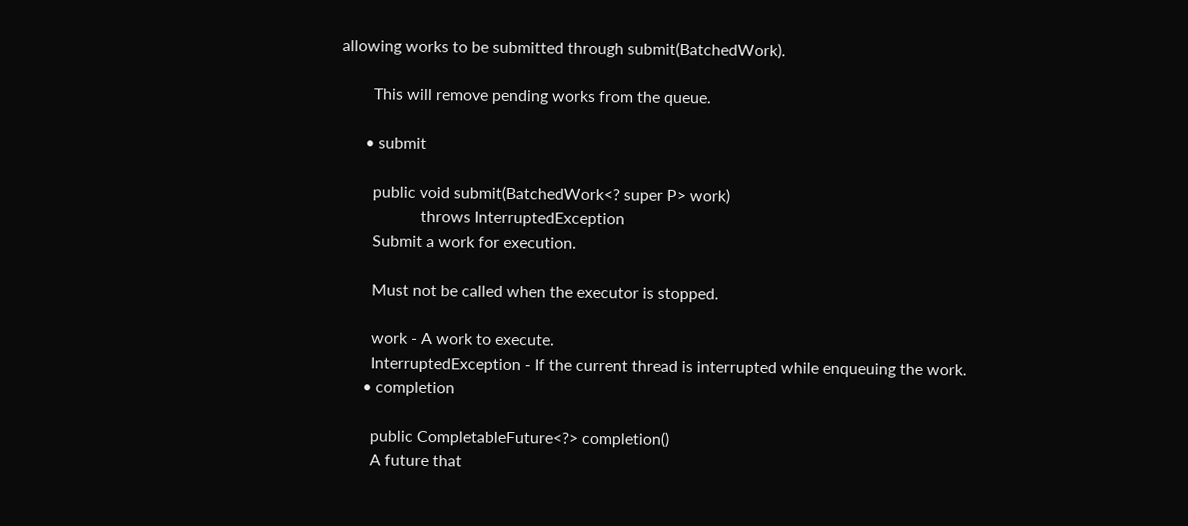allowing works to be submitted through submit(BatchedWork).

        This will remove pending works from the queue.

      • submit

        public void submit(BatchedWork<? super P> work)
                    throws InterruptedException
        Submit a work for execution.

        Must not be called when the executor is stopped.

        work - A work to execute.
        InterruptedException - If the current thread is interrupted while enqueuing the work.
      • completion

        public CompletableFuture<?> completion()
        A future that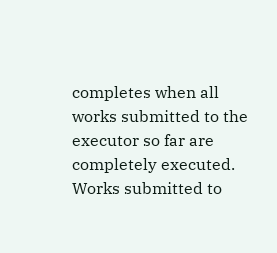completes when all works submitted to the executor so far are completely executed. Works submitted to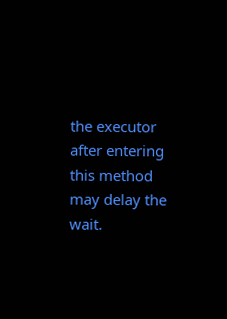the executor after entering this method may delay the wait.